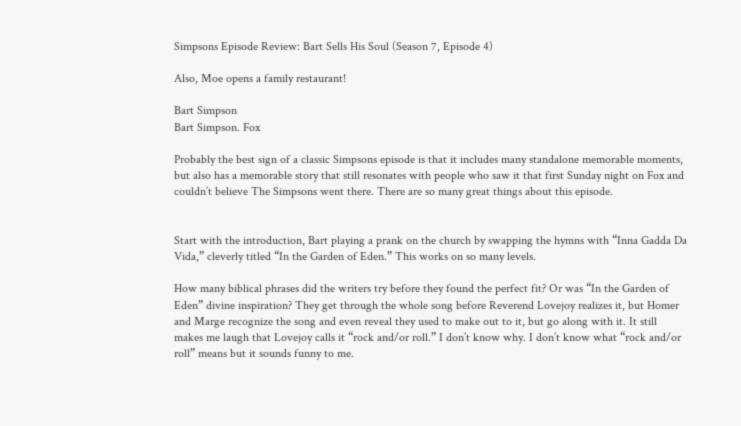Simpsons Episode Review: Bart Sells His Soul (Season 7, Episode 4)

Also, Moe opens a family restaurant!

Bart Simpson
Bart Simpson. Fox

Probably the best sign of a classic Simpsons episode is that it includes many standalone memorable moments, but also has a memorable story that still resonates with people who saw it that first Sunday night on Fox and couldn’t believe The Simpsons went there. There are so many great things about this episode.


Start with the introduction, Bart playing a prank on the church by swapping the hymns with “Inna Gadda Da Vida,” cleverly titled “In the Garden of Eden.” This works on so many levels.

How many biblical phrases did the writers try before they found the perfect fit? Or was “In the Garden of Eden” divine inspiration? They get through the whole song before Reverend Lovejoy realizes it, but Homer and Marge recognize the song and even reveal they used to make out to it, but go along with it. It still makes me laugh that Lovejoy calls it “rock and/or roll.” I don’t know why. I don’t know what “rock and/or roll” means but it sounds funny to me.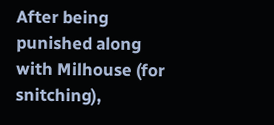After being punished along with Milhouse (for snitching),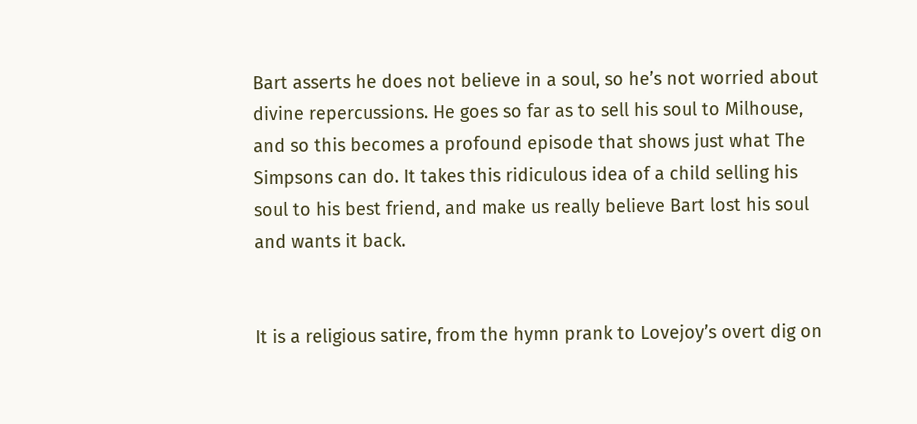Bart asserts he does not believe in a soul, so he’s not worried about divine repercussions. He goes so far as to sell his soul to Milhouse, and so this becomes a profound episode that shows just what The Simpsons can do. It takes this ridiculous idea of a child selling his soul to his best friend, and make us really believe Bart lost his soul and wants it back.


It is a religious satire, from the hymn prank to Lovejoy’s overt dig on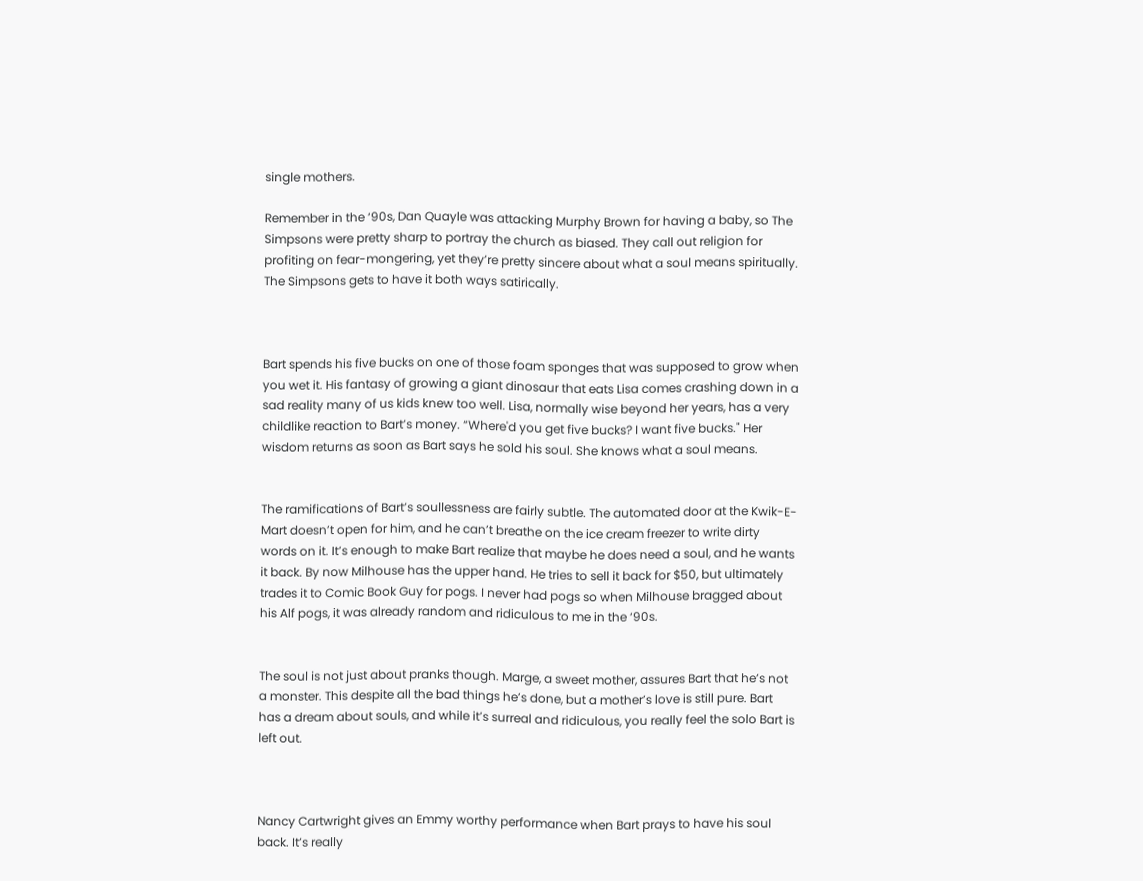single mothers.

Remember in the ‘90s, Dan Quayle was attacking Murphy Brown for having a baby, so The Simpsons were pretty sharp to portray the church as biased. They call out religion for profiting on fear-mongering, yet they’re pretty sincere about what a soul means spiritually. The Simpsons gets to have it both ways satirically.



Bart spends his five bucks on one of those foam sponges that was supposed to grow when you wet it. His fantasy of growing a giant dinosaur that eats Lisa comes crashing down in a sad reality many of us kids knew too well. Lisa, normally wise beyond her years, has a very childlike reaction to Bart’s money. “Where'd you get five bucks? I want five bucks." Her wisdom returns as soon as Bart says he sold his soul. She knows what a soul means.


The ramifications of Bart’s soullessness are fairly subtle. The automated door at the Kwik-E-Mart doesn’t open for him, and he can’t breathe on the ice cream freezer to write dirty words on it. It’s enough to make Bart realize that maybe he does need a soul, and he wants it back. By now Milhouse has the upper hand. He tries to sell it back for $50, but ultimately trades it to Comic Book Guy for pogs. I never had pogs so when Milhouse bragged about his Alf pogs, it was already random and ridiculous to me in the ‘90s.


The soul is not just about pranks though. Marge, a sweet mother, assures Bart that he’s not a monster. This despite all the bad things he’s done, but a mother’s love is still pure. Bart has a dream about souls, and while it’s surreal and ridiculous, you really feel the solo Bart is left out.



Nancy Cartwright gives an Emmy worthy performance when Bart prays to have his soul back. It’s really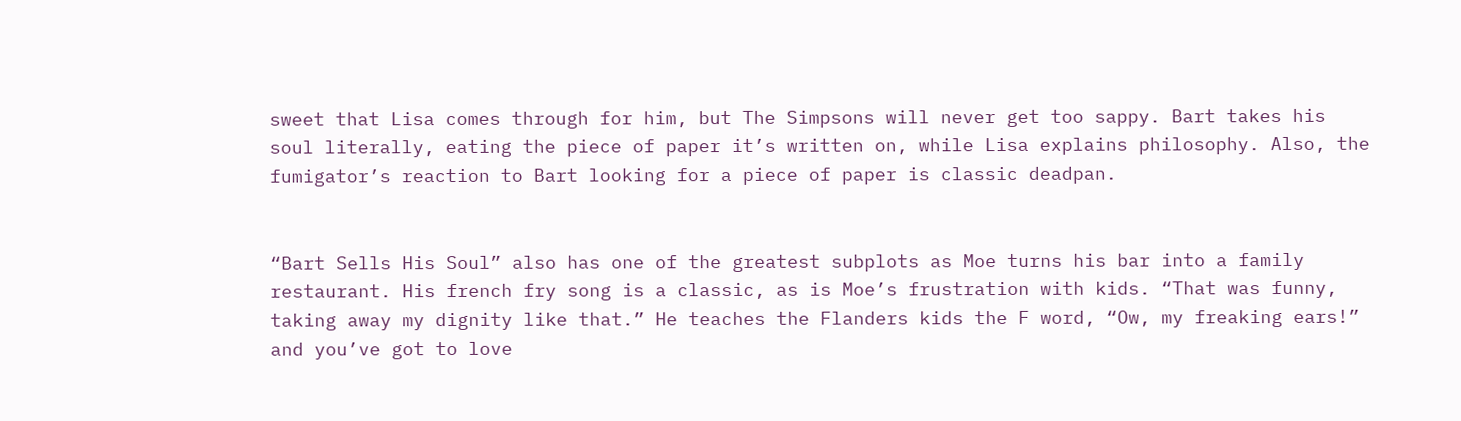sweet that Lisa comes through for him, but The Simpsons will never get too sappy. Bart takes his soul literally, eating the piece of paper it’s written on, while Lisa explains philosophy. Also, the fumigator’s reaction to Bart looking for a piece of paper is classic deadpan.


“Bart Sells His Soul” also has one of the greatest subplots as Moe turns his bar into a family restaurant. His french fry song is a classic, as is Moe’s frustration with kids. “That was funny, taking away my dignity like that.” He teaches the Flanders kids the F word, “Ow, my freaking ears!” and you’ve got to love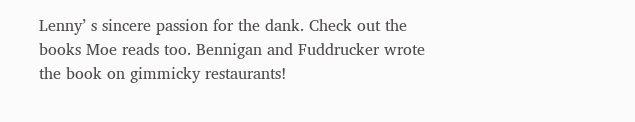Lenny’ s sincere passion for the dank. Check out the books Moe reads too. Bennigan and Fuddrucker wrote the book on gimmicky restaurants!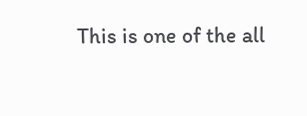This is one of the all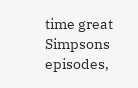time great Simpsons episodes,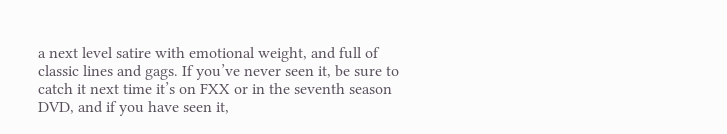a next level satire with emotional weight, and full of classic lines and gags. If you’ve never seen it, be sure to catch it next time it’s on FXX or in the seventh season DVD, and if you have seen it,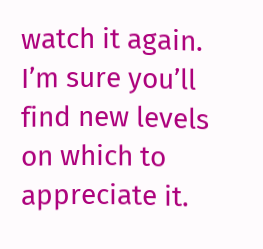watch it again. I’m sure you’ll find new levels on which to appreciate it.